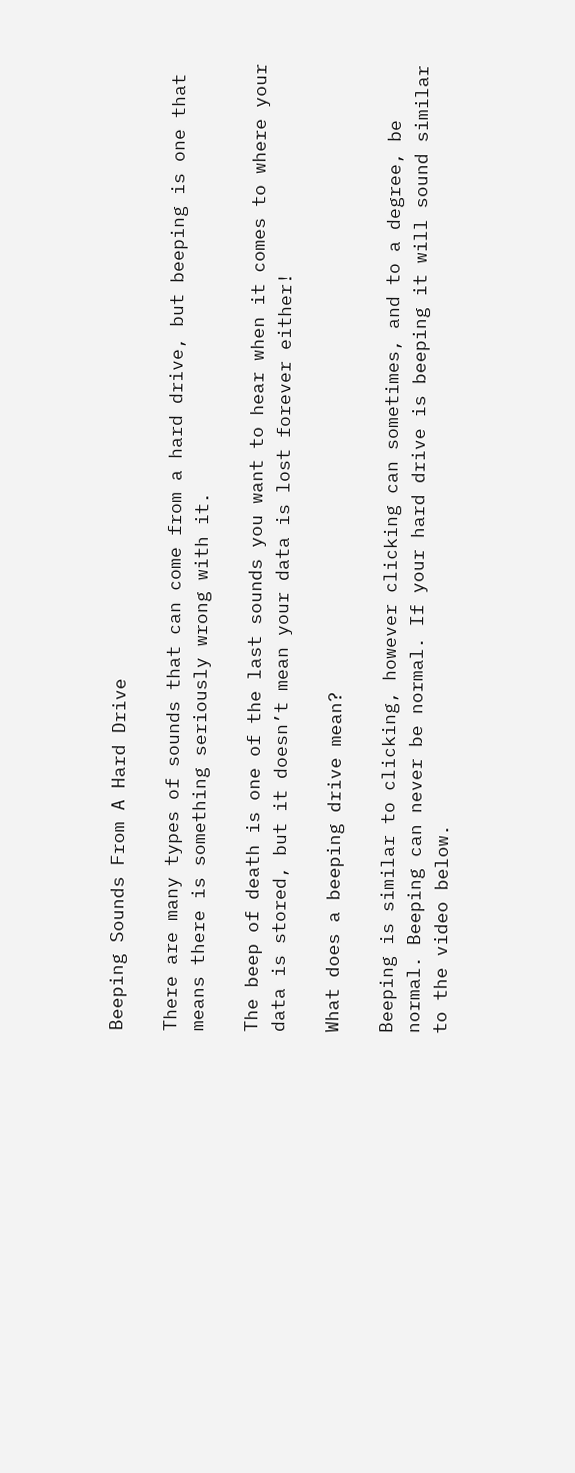Beeping Sounds From A Hard Drive

There are many types of sounds that can come from a hard drive, but beeping is one that means there is something seriously wrong with it.

The beep of death is one of the last sounds you want to hear when it comes to where your data is stored, but it doesn’t mean your data is lost forever either!

What does a beeping drive mean?

Beeping is similar to clicking, however clicking can sometimes, and to a degree, be normal. Beeping can never be normal. If your hard drive is beeping it will sound similar to the video below.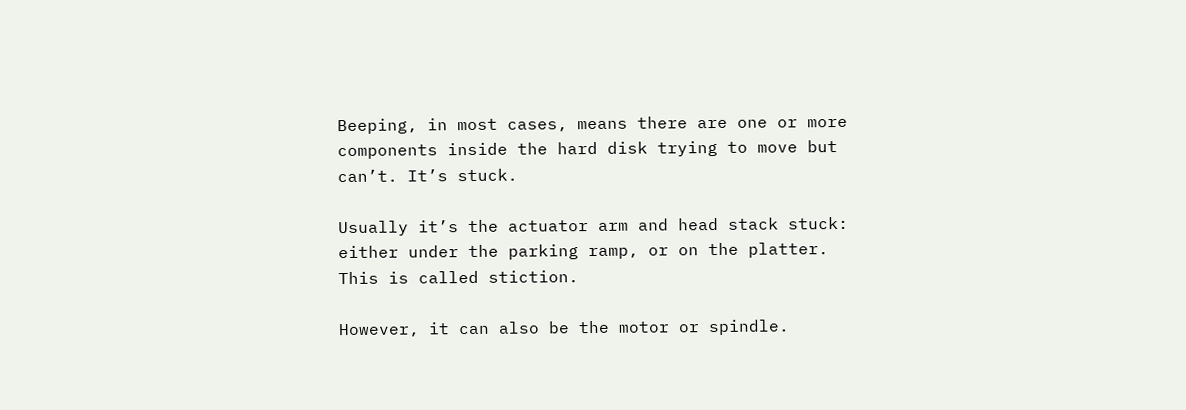Beeping, in most cases, means there are one or more components inside the hard disk trying to move but can’t. It’s stuck.

Usually it’s the actuator arm and head stack stuck: either under the parking ramp, or on the platter. This is called stiction.

However, it can also be the motor or spindle.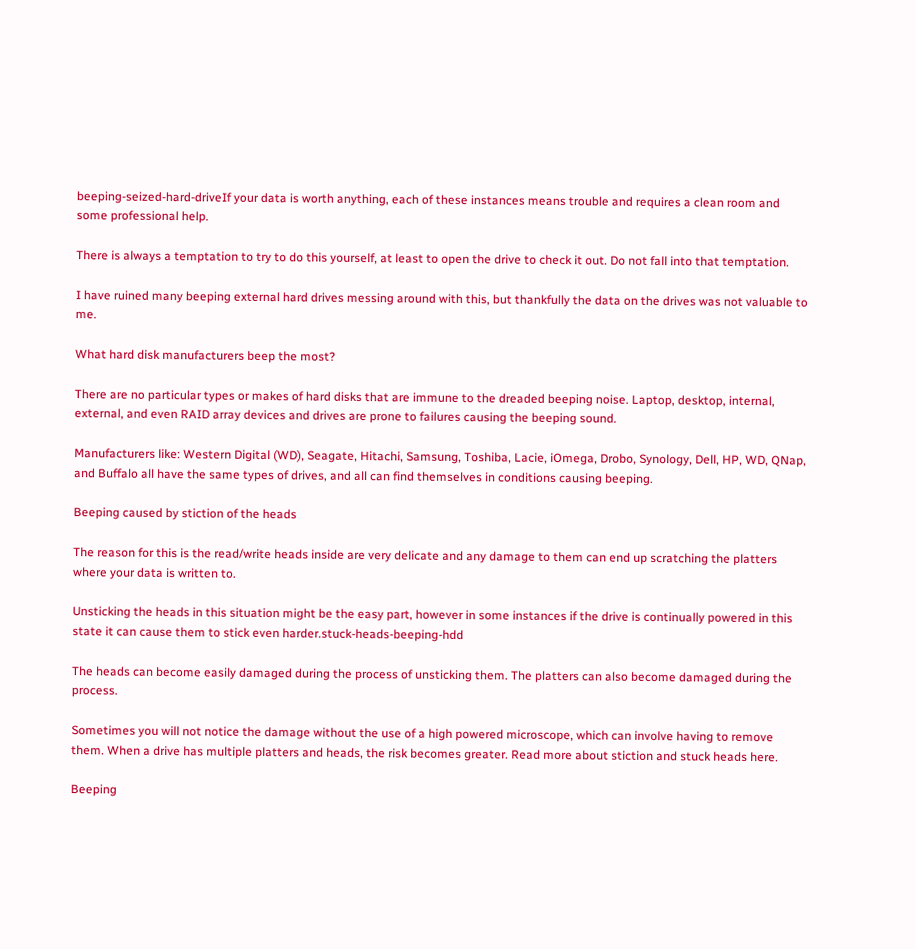beeping-seized-hard-driveIf your data is worth anything, each of these instances means trouble and requires a clean room and some professional help.

There is always a temptation to try to do this yourself, at least to open the drive to check it out. Do not fall into that temptation.

I have ruined many beeping external hard drives messing around with this, but thankfully the data on the drives was not valuable to me.

What hard disk manufacturers beep the most?

There are no particular types or makes of hard disks that are immune to the dreaded beeping noise. Laptop, desktop, internal, external, and even RAID array devices and drives are prone to failures causing the beeping sound.

Manufacturers like: Western Digital (WD), Seagate, Hitachi, Samsung, Toshiba, Lacie, iOmega, Drobo, Synology, Dell, HP, WD, QNap, and Buffalo all have the same types of drives, and all can find themselves in conditions causing beeping.

Beeping caused by stiction of the heads

The reason for this is the read/write heads inside are very delicate and any damage to them can end up scratching the platters where your data is written to.

Unsticking the heads in this situation might be the easy part, however in some instances if the drive is continually powered in this state it can cause them to stick even harder.stuck-heads-beeping-hdd

The heads can become easily damaged during the process of unsticking them. The platters can also become damaged during the process.

Sometimes you will not notice the damage without the use of a high powered microscope, which can involve having to remove them. When a drive has multiple platters and heads, the risk becomes greater. Read more about stiction and stuck heads here.

Beeping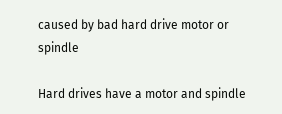caused by bad hard drive motor or spindle

Hard drives have a motor and spindle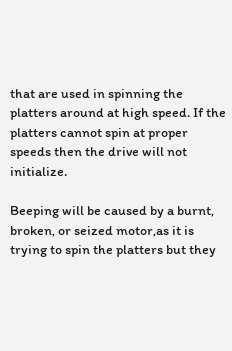that are used in spinning the platters around at high speed. If the platters cannot spin at proper speeds then the drive will not initialize.

Beeping will be caused by a burnt, broken, or seized motor,as it is trying to spin the platters but they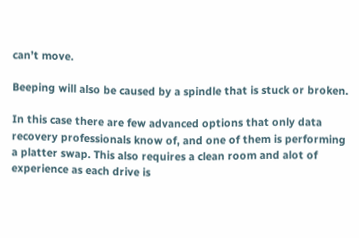can’t move.

Beeping will also be caused by a spindle that is stuck or broken.

In this case there are few advanced options that only data recovery professionals know of, and one of them is performing a platter swap. This also requires a clean room and alot of experience as each drive is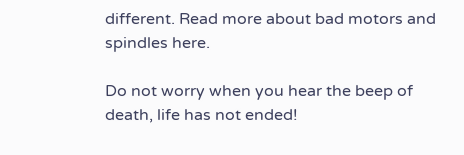different. Read more about bad motors and spindles here.

Do not worry when you hear the beep of death, life has not ended!